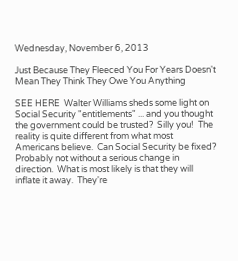Wednesday, November 6, 2013

Just Because They Fleeced You For Years Doesn't Mean They Think They Owe You Anything

SEE HERE  Walter Williams sheds some light on Social Security "entitlements" ... and you thought the government could be trusted?  Silly you!  The reality is quite different from what most Americans believe.  Can Social Security be fixed?  Probably not without a serious change in direction.  What is most likely is that they will inflate it away.  They're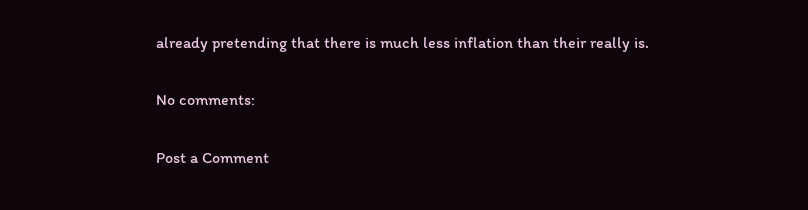already pretending that there is much less inflation than their really is.

No comments:

Post a Comment